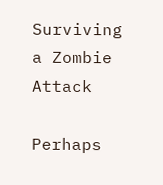Surviving a Zombie Attack

Perhaps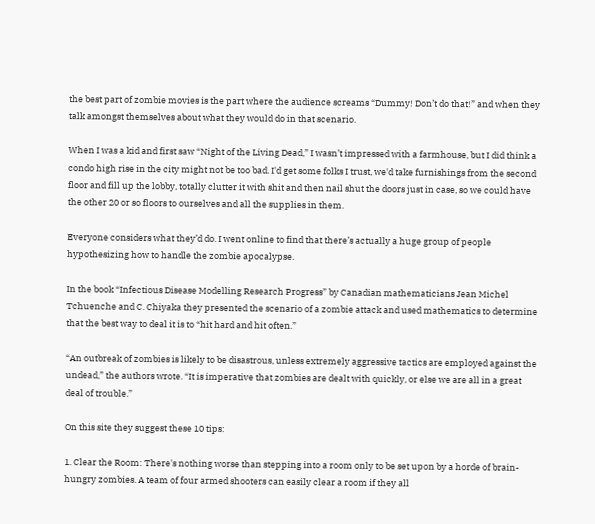the best part of zombie movies is the part where the audience screams “Dummy! Don’t do that!” and when they talk amongst themselves about what they would do in that scenario.

When I was a kid and first saw “Night of the Living Dead,” I wasn’t impressed with a farmhouse, but I did think a condo high rise in the city might not be too bad. I'd get some folks I trust, we'd take furnishings from the second floor and fill up the lobby, totally clutter it with shit and then nail shut the doors just in case, so we could have the other 20 or so floors to ourselves and all the supplies in them.

Everyone considers what they’d do. I went online to find that there’s actually a huge group of people hypothesizing how to handle the zombie apocalypse.

In the book “Infectious Disease Modelling Research Progress” by Canadian mathematicians Jean Michel Tchuenche and C. Chiyaka they presented the scenario of a zombie attack and used mathematics to determine that the best way to deal it is to “hit hard and hit often.”

“An outbreak of zombies is likely to be disastrous, unless extremely aggressive tactics are employed against the undead,” the authors wrote. “It is imperative that zombies are dealt with quickly, or else we are all in a great deal of trouble.”

On this site they suggest these 10 tips:

1. Clear the Room: There's nothing worse than stepping into a room only to be set upon by a horde of brain-hungry zombies. A team of four armed shooters can easily clear a room if they all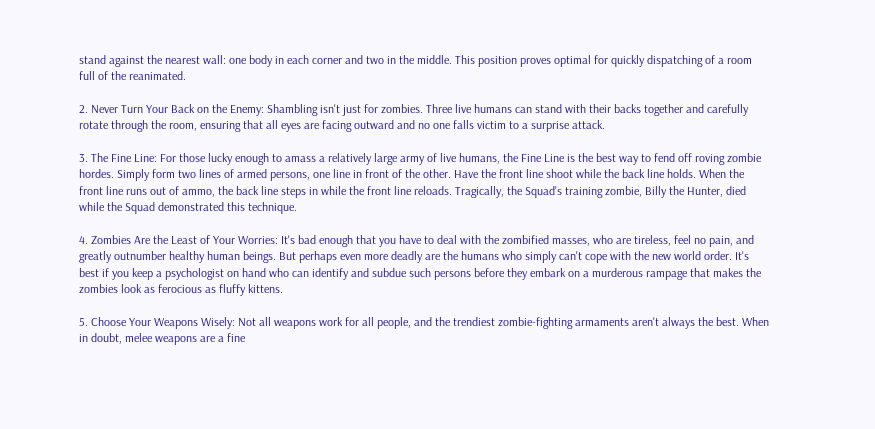stand against the nearest wall: one body in each corner and two in the middle. This position proves optimal for quickly dispatching of a room full of the reanimated.

2. Never Turn Your Back on the Enemy: Shambling isn't just for zombies. Three live humans can stand with their backs together and carefully rotate through the room, ensuring that all eyes are facing outward and no one falls victim to a surprise attack.

3. The Fine Line: For those lucky enough to amass a relatively large army of live humans, the Fine Line is the best way to fend off roving zombie hordes. Simply form two lines of armed persons, one line in front of the other. Have the front line shoot while the back line holds. When the front line runs out of ammo, the back line steps in while the front line reloads. Tragically, the Squad's training zombie, Billy the Hunter, died while the Squad demonstrated this technique.

4. Zombies Are the Least of Your Worries: It's bad enough that you have to deal with the zombified masses, who are tireless, feel no pain, and greatly outnumber healthy human beings. But perhaps even more deadly are the humans who simply can't cope with the new world order. It's best if you keep a psychologist on hand who can identify and subdue such persons before they embark on a murderous rampage that makes the zombies look as ferocious as fluffy kittens.

5. Choose Your Weapons Wisely: Not all weapons work for all people, and the trendiest zombie-fighting armaments aren't always the best. When in doubt, melee weapons are a fine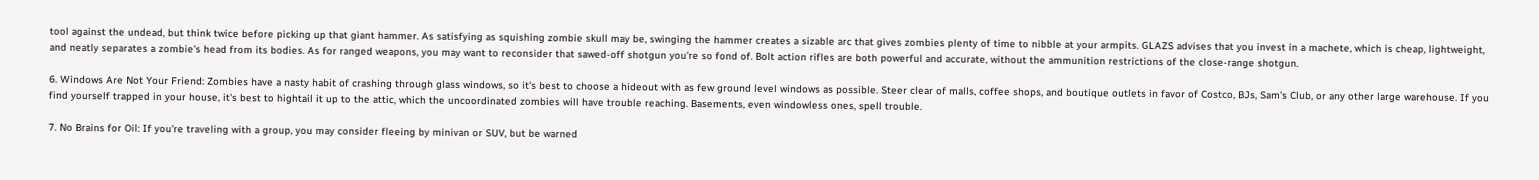tool against the undead, but think twice before picking up that giant hammer. As satisfying as squishing zombie skull may be, swinging the hammer creates a sizable arc that gives zombies plenty of time to nibble at your armpits. GLAZS advises that you invest in a machete, which is cheap, lightweight, and neatly separates a zombie's head from its bodies. As for ranged weapons, you may want to reconsider that sawed-off shotgun you're so fond of. Bolt action rifles are both powerful and accurate, without the ammunition restrictions of the close-range shotgun.

6. Windows Are Not Your Friend: Zombies have a nasty habit of crashing through glass windows, so it's best to choose a hideout with as few ground level windows as possible. Steer clear of malls, coffee shops, and boutique outlets in favor of Costco, BJs, Sam's Club, or any other large warehouse. If you find yourself trapped in your house, it's best to hightail it up to the attic, which the uncoordinated zombies will have trouble reaching. Basements, even windowless ones, spell trouble.

7. No Brains for Oil: If you're traveling with a group, you may consider fleeing by minivan or SUV, but be warned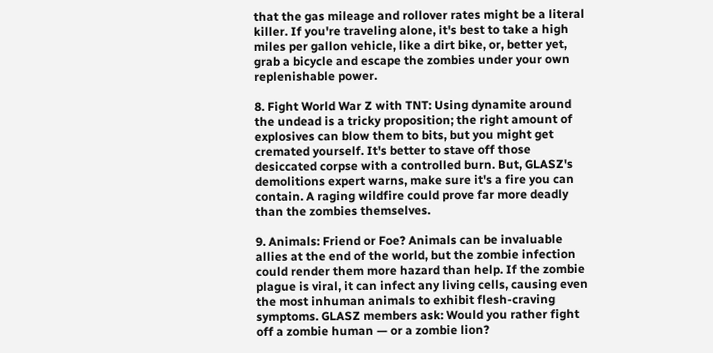that the gas mileage and rollover rates might be a literal killer. If you're traveling alone, it's best to take a high miles per gallon vehicle, like a dirt bike, or, better yet, grab a bicycle and escape the zombies under your own replenishable power.

8. Fight World War Z with TNT: Using dynamite around the undead is a tricky proposition; the right amount of explosives can blow them to bits, but you might get cremated yourself. It's better to stave off those desiccated corpse with a controlled burn. But, GLASZ's demolitions expert warns, make sure it's a fire you can contain. A raging wildfire could prove far more deadly than the zombies themselves.

9. Animals: Friend or Foe? Animals can be invaluable allies at the end of the world, but the zombie infection could render them more hazard than help. If the zombie plague is viral, it can infect any living cells, causing even the most inhuman animals to exhibit flesh-craving symptoms. GLASZ members ask: Would you rather fight off a zombie human — or a zombie lion?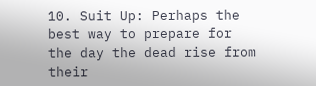10. Suit Up: Perhaps the best way to prepare for the day the dead rise from their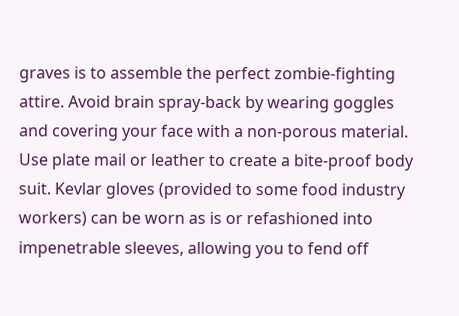graves is to assemble the perfect zombie-fighting attire. Avoid brain spray-back by wearing goggles and covering your face with a non-porous material. Use plate mail or leather to create a bite-proof body suit. Kevlar gloves (provided to some food industry workers) can be worn as is or refashioned into impenetrable sleeves, allowing you to fend off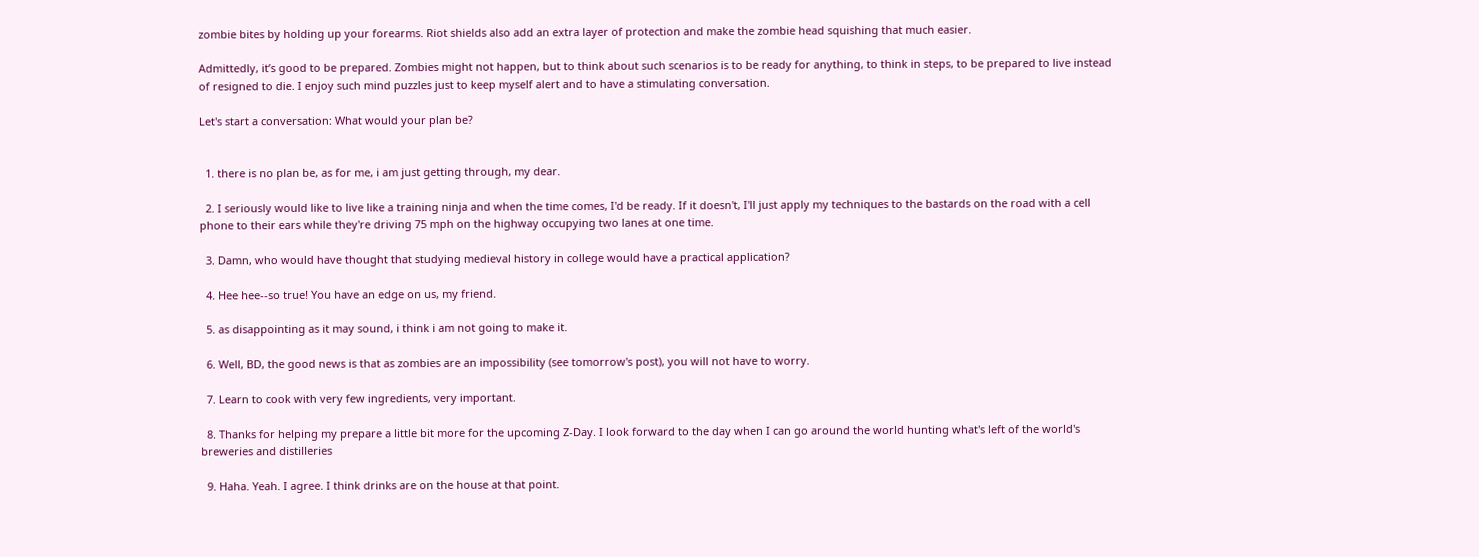zombie bites by holding up your forearms. Riot shields also add an extra layer of protection and make the zombie head squishing that much easier.

Admittedly, it’s good to be prepared. Zombies might not happen, but to think about such scenarios is to be ready for anything, to think in steps, to be prepared to live instead of resigned to die. I enjoy such mind puzzles just to keep myself alert and to have a stimulating conversation.

Let's start a conversation: What would your plan be?


  1. there is no plan be, as for me, i am just getting through, my dear.

  2. I seriously would like to live like a training ninja and when the time comes, I'd be ready. If it doesn't, I'll just apply my techniques to the bastards on the road with a cell phone to their ears while they're driving 75 mph on the highway occupying two lanes at one time.

  3. Damn, who would have thought that studying medieval history in college would have a practical application?

  4. Hee hee--so true! You have an edge on us, my friend.

  5. as disappointing as it may sound, i think i am not going to make it.

  6. Well, BD, the good news is that as zombies are an impossibility (see tomorrow's post), you will not have to worry.

  7. Learn to cook with very few ingredients, very important.

  8. Thanks for helping my prepare a little bit more for the upcoming Z-Day. I look forward to the day when I can go around the world hunting what's left of the world's breweries and distilleries

  9. Haha. Yeah. I agree. I think drinks are on the house at that point.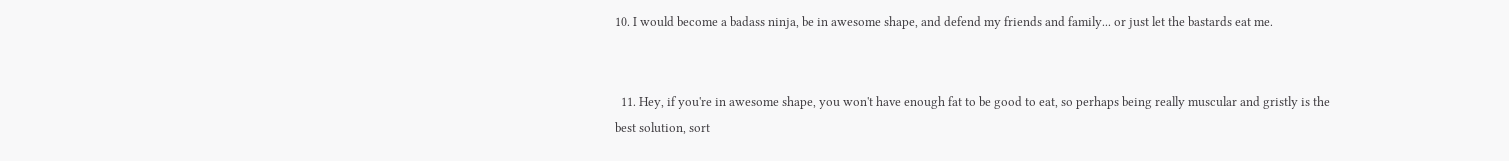10. I would become a badass ninja, be in awesome shape, and defend my friends and family... or just let the bastards eat me.


  11. Hey, if you're in awesome shape, you won't have enough fat to be good to eat, so perhaps being really muscular and gristly is the best solution, sort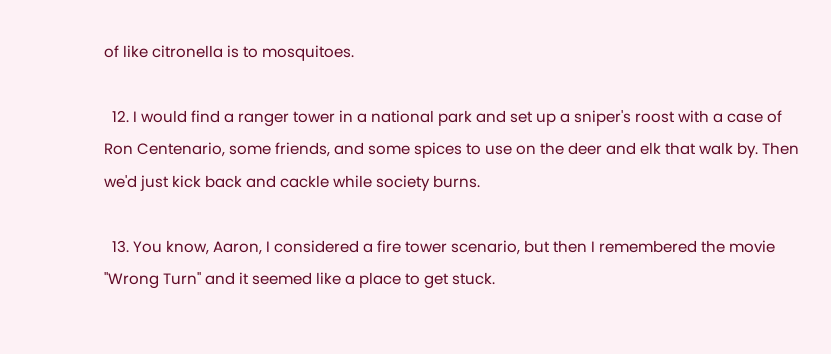of like citronella is to mosquitoes.

  12. I would find a ranger tower in a national park and set up a sniper's roost with a case of Ron Centenario, some friends, and some spices to use on the deer and elk that walk by. Then we'd just kick back and cackle while society burns.

  13. You know, Aaron, I considered a fire tower scenario, but then I remembered the movie "Wrong Turn" and it seemed like a place to get stuck.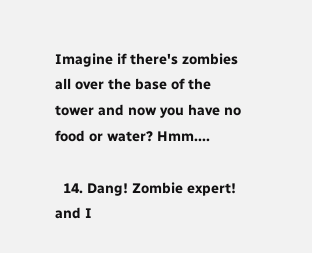Imagine if there's zombies all over the base of the tower and now you have no food or water? Hmm....

  14. Dang! Zombie expert! and I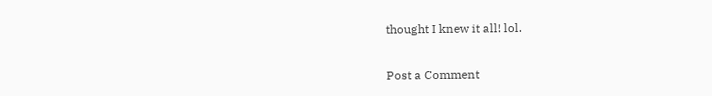thought I knew it all! lol.


Post a Comment